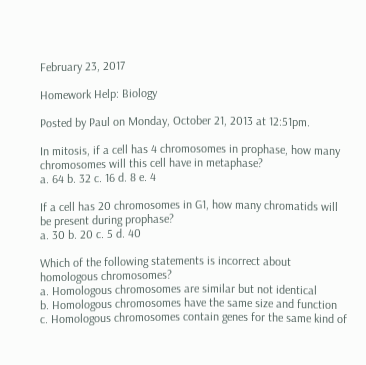February 23, 2017

Homework Help: Biology

Posted by Paul on Monday, October 21, 2013 at 12:51pm.

In mitosis, if a cell has 4 chromosomes in prophase, how many chromosomes will this cell have in metaphase?
a. 64 b. 32 c. 16 d. 8 e. 4

If a cell has 20 chromosomes in G1, how many chromatids will be present during prophase?
a. 30 b. 20 c. 5 d. 40

Which of the following statements is incorrect about homologous chromosomes?
a. Homologous chromosomes are similar but not identical
b. Homologous chromosomes have the same size and function
c. Homologous chromosomes contain genes for the same kind of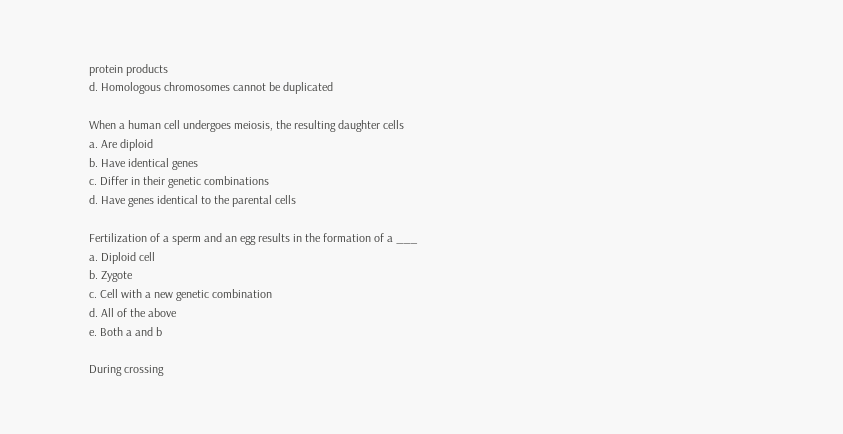protein products
d. Homologous chromosomes cannot be duplicated

When a human cell undergoes meiosis, the resulting daughter cells
a. Are diploid
b. Have identical genes
c. Differ in their genetic combinations
d. Have genes identical to the parental cells

Fertilization of a sperm and an egg results in the formation of a ___
a. Diploid cell
b. Zygote
c. Cell with a new genetic combination
d. All of the above
e. Both a and b

During crossing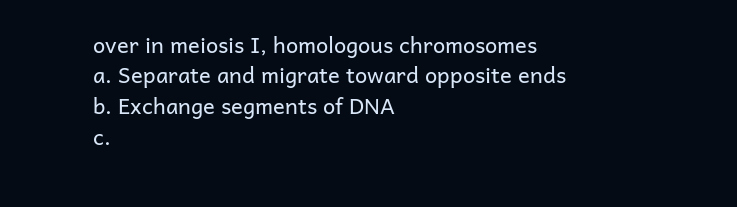over in meiosis I, homologous chromosomes
a. Separate and migrate toward opposite ends
b. Exchange segments of DNA
c.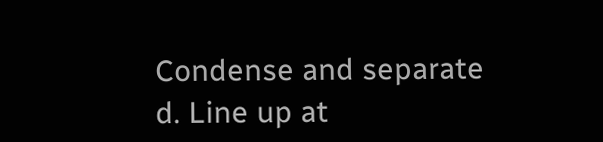Condense and separate
d. Line up at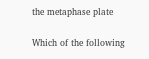the metaphase plate

Which of the following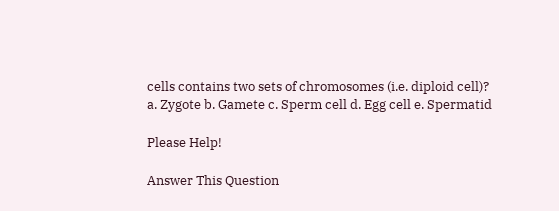cells contains two sets of chromosomes (i.e. diploid cell)?
a. Zygote b. Gamete c. Sperm cell d. Egg cell e. Spermatid

Please Help!

Answer This Question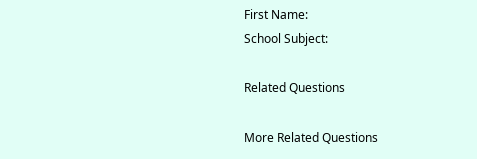First Name:
School Subject:

Related Questions

More Related Questions